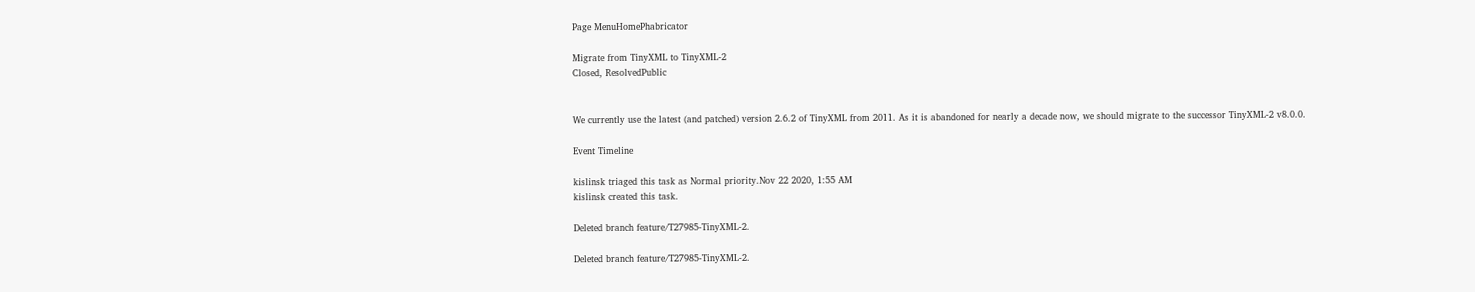Page MenuHomePhabricator

Migrate from TinyXML to TinyXML-2
Closed, ResolvedPublic


We currently use the latest (and patched) version 2.6.2 of TinyXML from 2011. As it is abandoned for nearly a decade now, we should migrate to the successor TinyXML-2 v8.0.0.

Event Timeline

kislinsk triaged this task as Normal priority.Nov 22 2020, 1:55 AM
kislinsk created this task.

Deleted branch feature/T27985-TinyXML-2.

Deleted branch feature/T27985-TinyXML-2.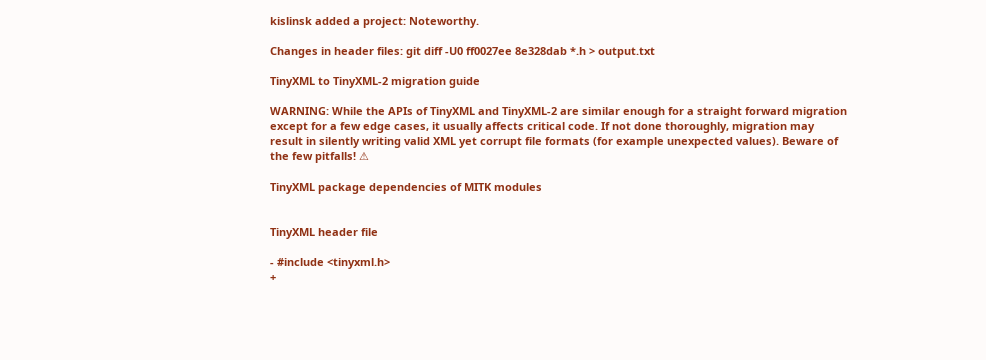kislinsk added a project: Noteworthy.

Changes in header files: git diff -U0 ff0027ee 8e328dab *.h > output.txt

TinyXML to TinyXML-2 migration guide

WARNING: While the APIs of TinyXML and TinyXML-2 are similar enough for a straight forward migration except for a few edge cases, it usually affects critical code. If not done thoroughly, migration may result in silently writing valid XML yet corrupt file formats (for example unexpected values). Beware of the few pitfalls! ⚠

TinyXML package dependencies of MITK modules


TinyXML header file

- #include <tinyxml.h>
+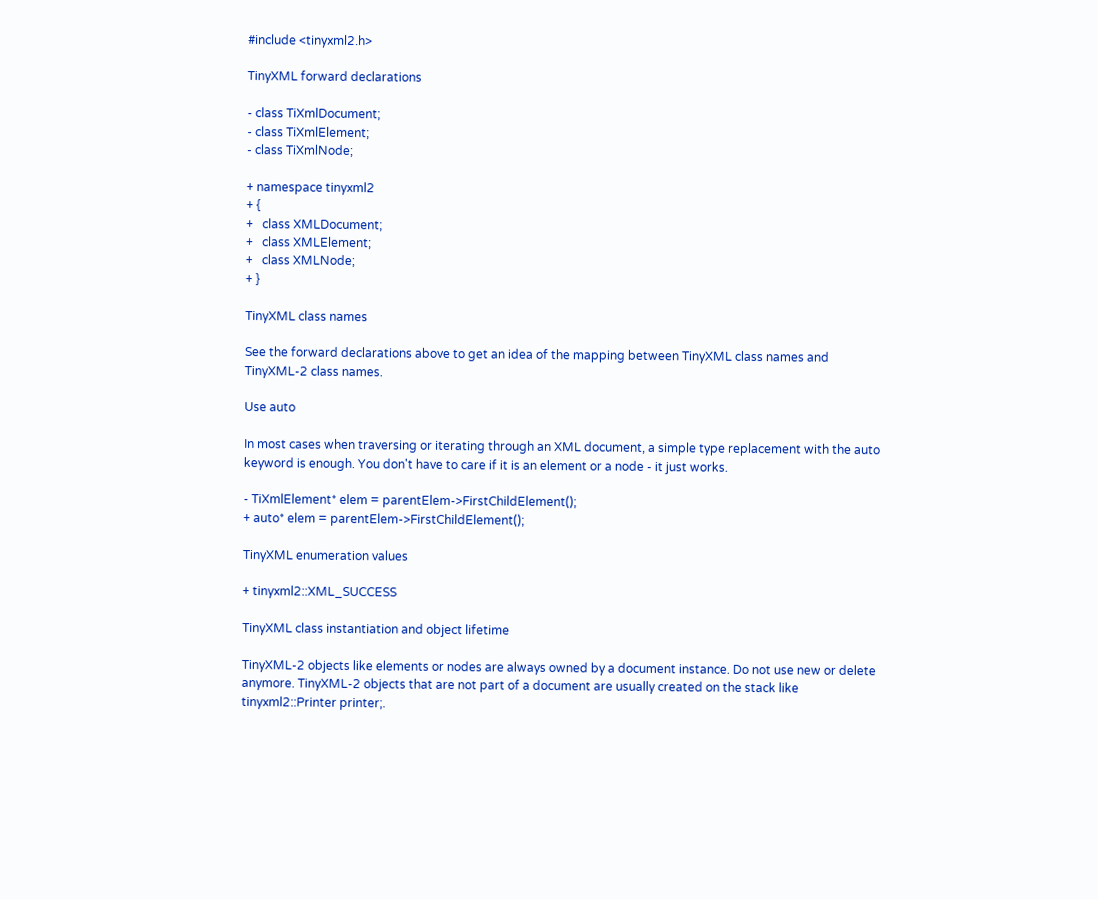#include <tinyxml2.h>

TinyXML forward declarations

- class TiXmlDocument;
- class TiXmlElement;
- class TiXmlNode;

+ namespace tinyxml2
+ {
+   class XMLDocument;
+   class XMLElement;
+   class XMLNode;
+ }

TinyXML class names

See the forward declarations above to get an idea of the mapping between TinyXML class names and TinyXML-2 class names.

Use auto

In most cases when traversing or iterating through an XML document, a simple type replacement with the auto keyword is enough. You don't have to care if it is an element or a node - it just works.

- TiXmlElement* elem = parentElem->FirstChildElement();
+ auto* elem = parentElem->FirstChildElement();

TinyXML enumeration values

+ tinyxml2::XML_SUCCESS

TinyXML class instantiation and object lifetime

TinyXML-2 objects like elements or nodes are always owned by a document instance. Do not use new or delete anymore. TinyXML-2 objects that are not part of a document are usually created on the stack like tinyxml2::Printer printer;.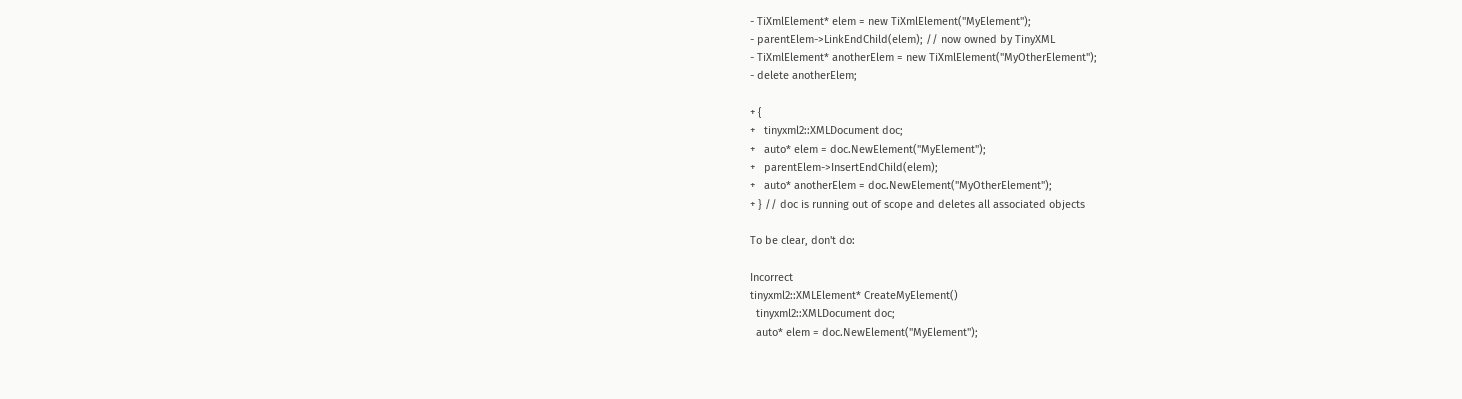- TiXmlElement* elem = new TiXmlElement("MyElement");
- parentElem->LinkEndChild(elem); // now owned by TinyXML
- TiXmlElement* anotherElem = new TiXmlElement("MyOtherElement");
- delete anotherElem;

+ {
+   tinyxml2::XMLDocument doc;
+   auto* elem = doc.NewElement("MyElement");
+   parentElem->InsertEndChild(elem);
+   auto* anotherElem = doc.NewElement("MyOtherElement");
+ } // doc is running out of scope and deletes all associated objects

To be clear, don't do:

Incorrect
tinyxml2::XMLElement* CreateMyElement()
  tinyxml2::XMLDocument doc;
  auto* elem = doc.NewElement("MyElement");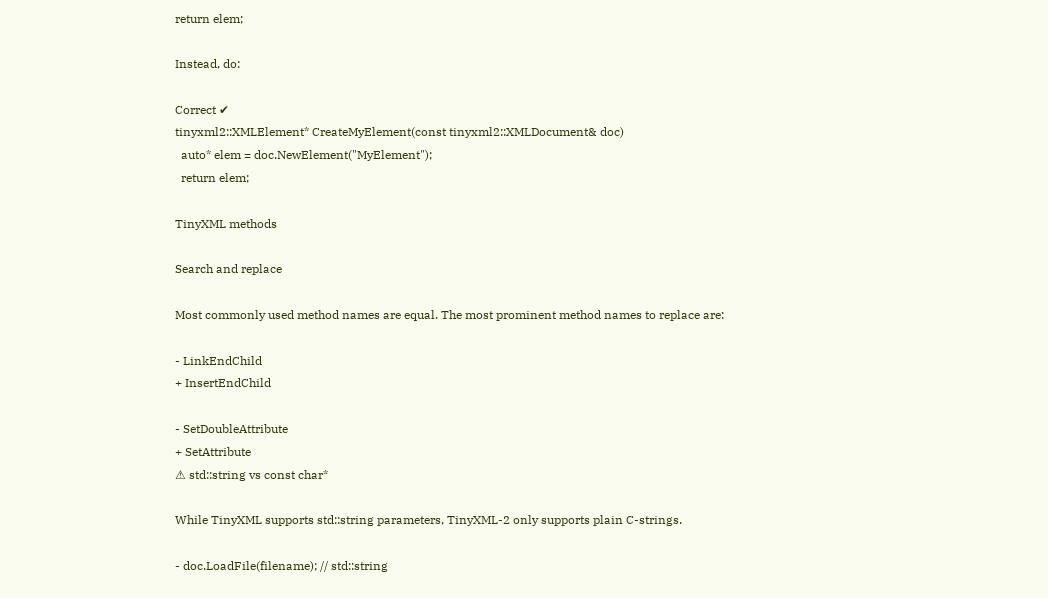return elem;

Instead, do:

Correct ✔
tinyxml2::XMLElement* CreateMyElement(const tinyxml2::XMLDocument& doc)
  auto* elem = doc.NewElement("MyElement");
  return elem;

TinyXML methods

Search and replace

Most commonly used method names are equal. The most prominent method names to replace are:

- LinkEndChild
+ InsertEndChild

- SetDoubleAttribute
+ SetAttribute
⚠ std::string vs const char*

While TinyXML supports std::string parameters, TinyXML-2 only supports plain C-strings.

- doc.LoadFile(filename); // std::string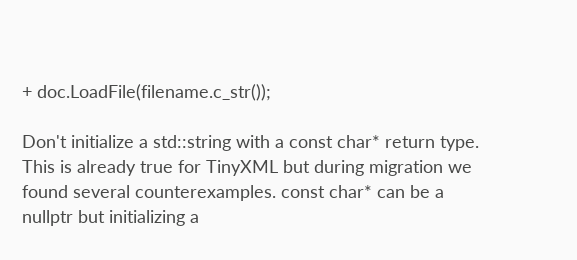+ doc.LoadFile(filename.c_str());

Don't initialize a std::string with a const char* return type. This is already true for TinyXML but during migration we found several counterexamples. const char* can be a nullptr but initializing a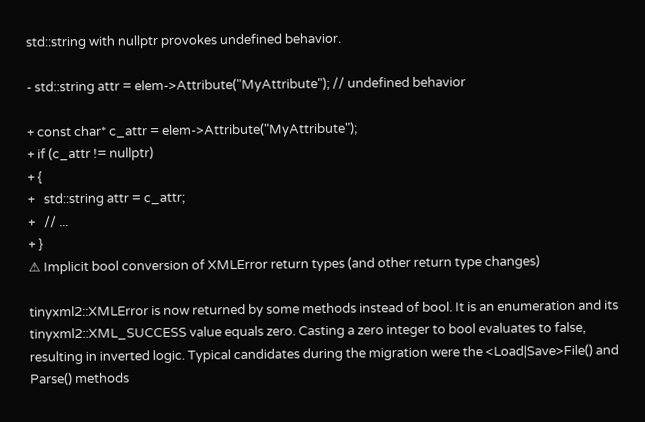std::string with nullptr provokes undefined behavior.

- std::string attr = elem->Attribute("MyAttribute"); // undefined behavior

+ const char* c_attr = elem->Attribute("MyAttribute");
+ if (c_attr != nullptr)
+ {
+   std::string attr = c_attr;
+   // ...
+ }
⚠ Implicit bool conversion of XMLError return types (and other return type changes)

tinyxml2::XMLError is now returned by some methods instead of bool. It is an enumeration and its tinyxml2::XML_SUCCESS value equals zero. Casting a zero integer to bool evaluates to false, resulting in inverted logic. Typical candidates during the migration were the <Load|Save>File() and Parse() methods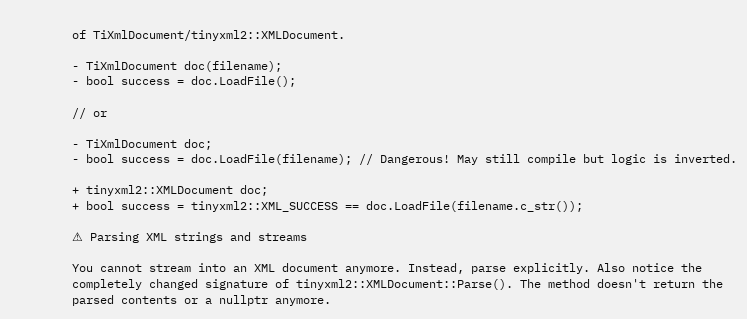of TiXmlDocument/tinyxml2::XMLDocument.

- TiXmlDocument doc(filename);
- bool success = doc.LoadFile();

// or

- TiXmlDocument doc;
- bool success = doc.LoadFile(filename); // Dangerous! May still compile but logic is inverted.

+ tinyxml2::XMLDocument doc;
+ bool success = tinyxml2::XML_SUCCESS == doc.LoadFile(filename.c_str());

⚠ Parsing XML strings and streams

You cannot stream into an XML document anymore. Instead, parse explicitly. Also notice the completely changed signature of tinyxml2::XMLDocument::Parse(). The method doesn't return the parsed contents or a nullptr anymore.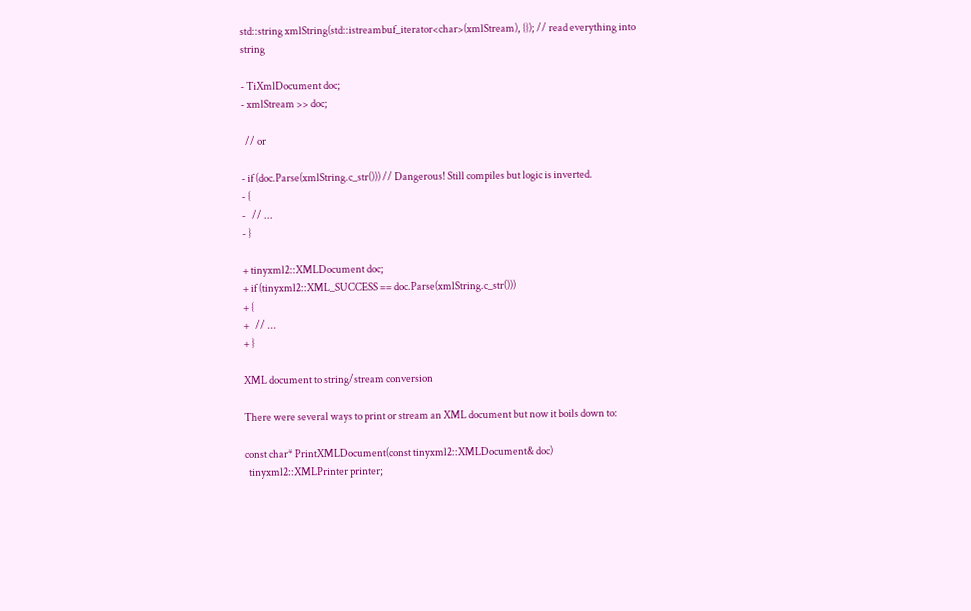std::string xmlString(std::istreambuf_iterator<char>(xmlStream), {}); // read everything into string

- TiXmlDocument doc;
- xmlStream >> doc;

  // or

- if (doc.Parse(xmlString.c_str())) // Dangerous! Still compiles but logic is inverted.
- {
-   // ...
- }

+ tinyxml2::XMLDocument doc;
+ if (tinyxml2::XML_SUCCESS == doc.Parse(xmlString.c_str()))
+ {
+   // ...
+ }

XML document to string/stream conversion

There were several ways to print or stream an XML document but now it boils down to:

const char* PrintXMLDocument(const tinyxml2::XMLDocument& doc)
  tinyxml2::XMLPrinter printer;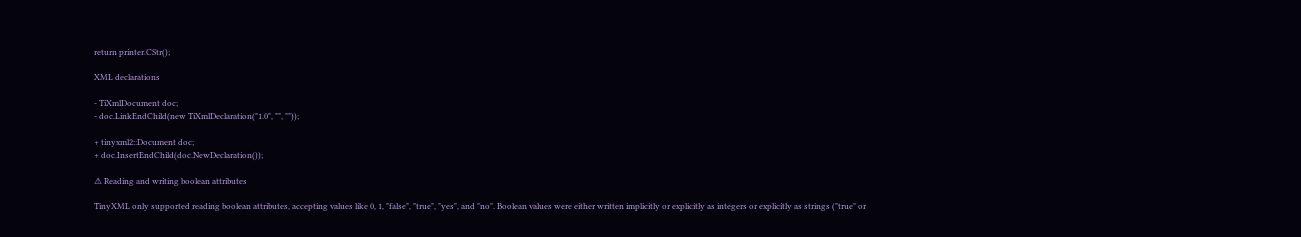return printer.CStr();

XML declarations

- TiXmlDocument doc;
- doc.LinkEndChild(new TiXmlDeclaration("1.0", "", ""));

+ tinyxml2::Document doc;
+ doc.InsertEndChild(doc.NewDeclaration());

⚠ Reading and writing boolean attributes

TinyXML only supported reading boolean attributes, accepting values like 0, 1, "false", "true", "yes", and "no". Boolean values were either written implicitly or explicitly as integers or explicitly as strings ("true" or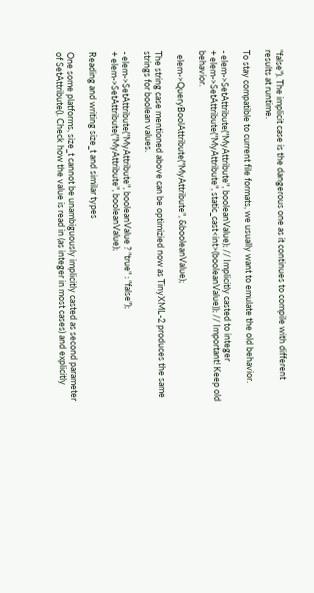"false"). The implicit case is the dangerous one as it continues to compile with different results at runtime.

To stay compatible to current file formats, we usually want to emulate the old behavior.

- elem->SetAttribute("MyAttribute", booleanValue); // Implicitly casted to integer
+ elem->SetAttribute("MyAttribute", static_cast<int>(booleanValue)); // Important! Keep old behavior.

  elem->QueryBoolAttribute("MyAttribute", &booleanValue);

The string case mentioned above can be optimizied now as TinyXML-2 produces the same strings for boolean values.

- elem->SetAttribute("MyAttribute", booleanValue ? "true" : "false");
+ elem->SetAttribute("MyAttribute", booleanValue);

Reading and writing size_t and similar types

One some platforms, size_t cannot be unambiguously implicitly casted as second parameter of SetAttribute(). Check how the value is read in (as integer in most cases) and explicitly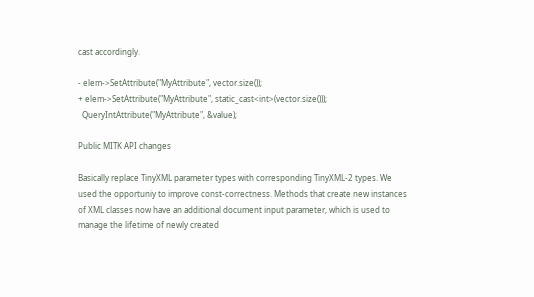cast accordingly.

- elem->SetAttribute("MyAttribute", vector.size());
+ elem->SetAttribute("MyAttribute", static_cast<int>(vector.size()));
  QueryIntAttribute("MyAttribute", &value);

Public MITK API changes

Basically replace TinyXML parameter types with corresponding TinyXML-2 types. We used the opportuniy to improve const-correctness. Methods that create new instances of XML classes now have an additional document input parameter, which is used to manage the lifetime of newly created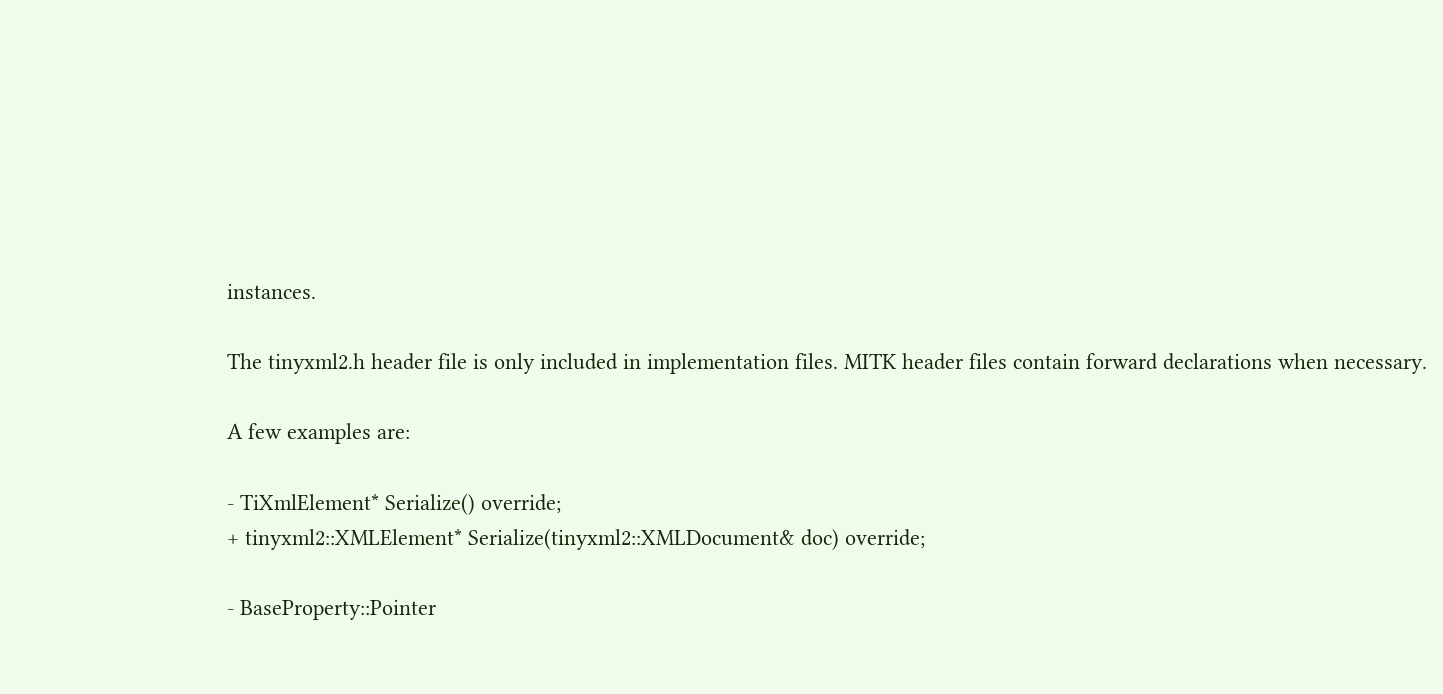instances.

The tinyxml2.h header file is only included in implementation files. MITK header files contain forward declarations when necessary.

A few examples are:

- TiXmlElement* Serialize() override;
+ tinyxml2::XMLElement* Serialize(tinyxml2::XMLDocument& doc) override;

- BaseProperty::Pointer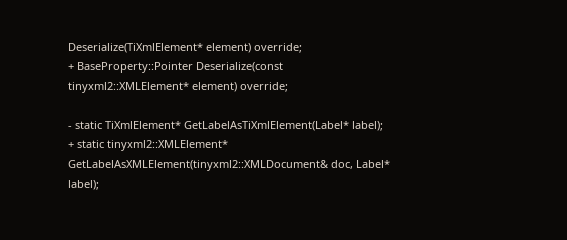Deserialize(TiXmlElement* element) override;
+ BaseProperty::Pointer Deserialize(const tinyxml2::XMLElement* element) override;

- static TiXmlElement* GetLabelAsTiXmlElement(Label* label);
+ static tinyxml2::XMLElement* GetLabelAsXMLElement(tinyxml2::XMLDocument& doc, Label* label);